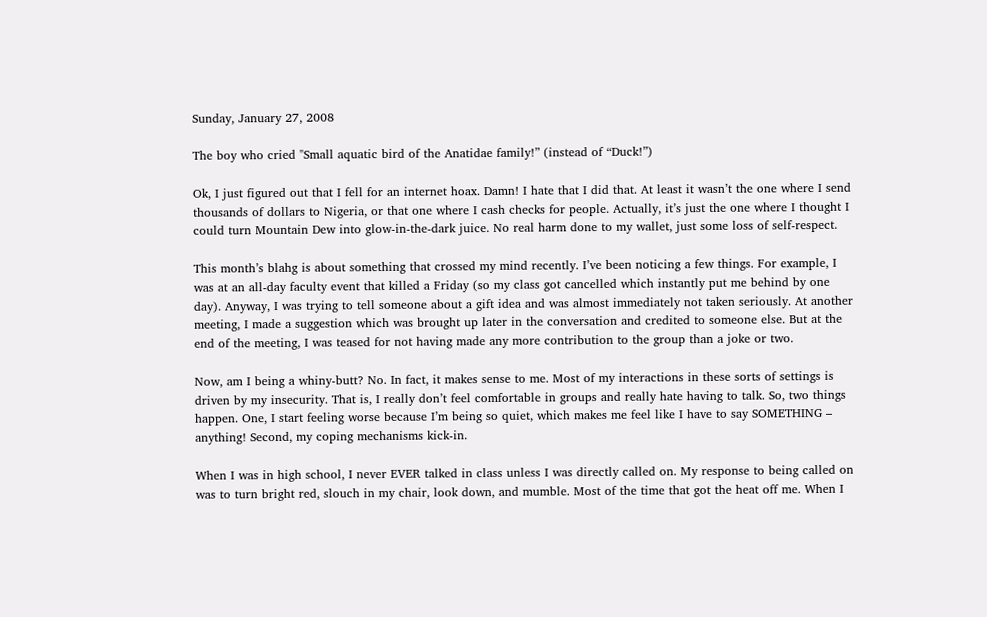Sunday, January 27, 2008

The boy who cried "Small aquatic bird of the Anatidae family!” (instead of “Duck!”)

Ok, I just figured out that I fell for an internet hoax. Damn! I hate that I did that. At least it wasn’t the one where I send thousands of dollars to Nigeria, or that one where I cash checks for people. Actually, it’s just the one where I thought I could turn Mountain Dew into glow-in-the-dark juice. No real harm done to my wallet, just some loss of self-respect.

This month’s blahg is about something that crossed my mind recently. I’ve been noticing a few things. For example, I was at an all-day faculty event that killed a Friday (so my class got cancelled which instantly put me behind by one day). Anyway, I was trying to tell someone about a gift idea and was almost immediately not taken seriously. At another meeting, I made a suggestion which was brought up later in the conversation and credited to someone else. But at the end of the meeting, I was teased for not having made any more contribution to the group than a joke or two.

Now, am I being a whiny-butt? No. In fact, it makes sense to me. Most of my interactions in these sorts of settings is driven by my insecurity. That is, I really don’t feel comfortable in groups and really hate having to talk. So, two things happen. One, I start feeling worse because I’m being so quiet, which makes me feel like I have to say SOMETHING – anything! Second, my coping mechanisms kick-in.

When I was in high school, I never EVER talked in class unless I was directly called on. My response to being called on was to turn bright red, slouch in my chair, look down, and mumble. Most of the time that got the heat off me. When I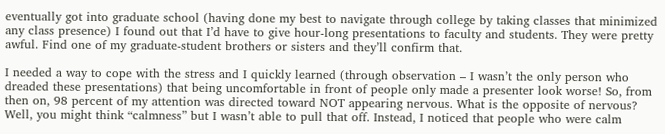eventually got into graduate school (having done my best to navigate through college by taking classes that minimized any class presence) I found out that I’d have to give hour-long presentations to faculty and students. They were pretty awful. Find one of my graduate-student brothers or sisters and they’ll confirm that.

I needed a way to cope with the stress and I quickly learned (through observation – I wasn’t the only person who dreaded these presentations) that being uncomfortable in front of people only made a presenter look worse! So, from then on, 98 percent of my attention was directed toward NOT appearing nervous. What is the opposite of nervous? Well, you might think “calmness” but I wasn’t able to pull that off. Instead, I noticed that people who were calm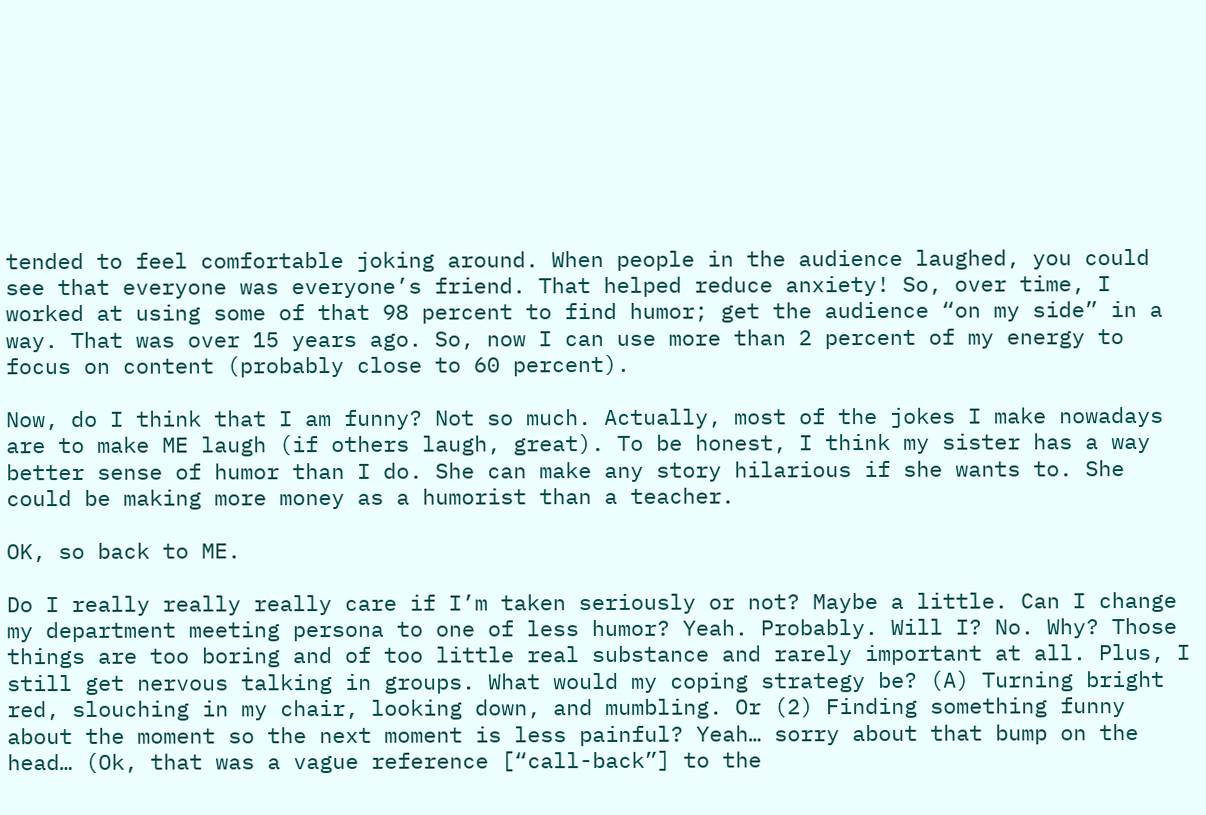tended to feel comfortable joking around. When people in the audience laughed, you could see that everyone was everyone’s friend. That helped reduce anxiety! So, over time, I worked at using some of that 98 percent to find humor; get the audience “on my side” in a way. That was over 15 years ago. So, now I can use more than 2 percent of my energy to focus on content (probably close to 60 percent).

Now, do I think that I am funny? Not so much. Actually, most of the jokes I make nowadays are to make ME laugh (if others laugh, great). To be honest, I think my sister has a way better sense of humor than I do. She can make any story hilarious if she wants to. She could be making more money as a humorist than a teacher.

OK, so back to ME.

Do I really really really care if I’m taken seriously or not? Maybe a little. Can I change my department meeting persona to one of less humor? Yeah. Probably. Will I? No. Why? Those things are too boring and of too little real substance and rarely important at all. Plus, I still get nervous talking in groups. What would my coping strategy be? (A) Turning bright red, slouching in my chair, looking down, and mumbling. Or (2) Finding something funny about the moment so the next moment is less painful? Yeah… sorry about that bump on the head… (Ok, that was a vague reference [“call-back”] to the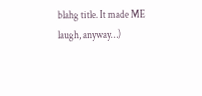blahg title. It made ME laugh, anyway…)